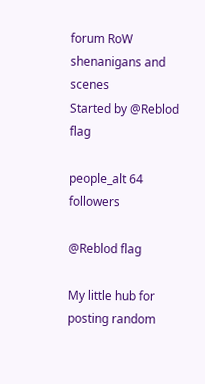forum RoW shenanigans and scenes
Started by @Reblod flag

people_alt 64 followers

@Reblod flag

My little hub for posting random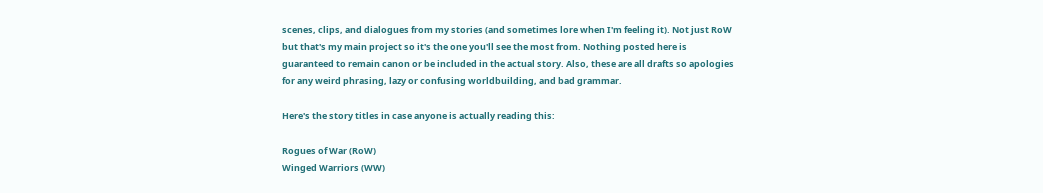scenes, clips, and dialogues from my stories (and sometimes lore when I'm feeling it). Not just RoW but that's my main project so it's the one you'll see the most from. Nothing posted here is guaranteed to remain canon or be included in the actual story. Also, these are all drafts so apologies for any weird phrasing, lazy or confusing worldbuilding, and bad grammar.

Here's the story titles in case anyone is actually reading this:

Rogues of War (RoW)
Winged Warriors (WW)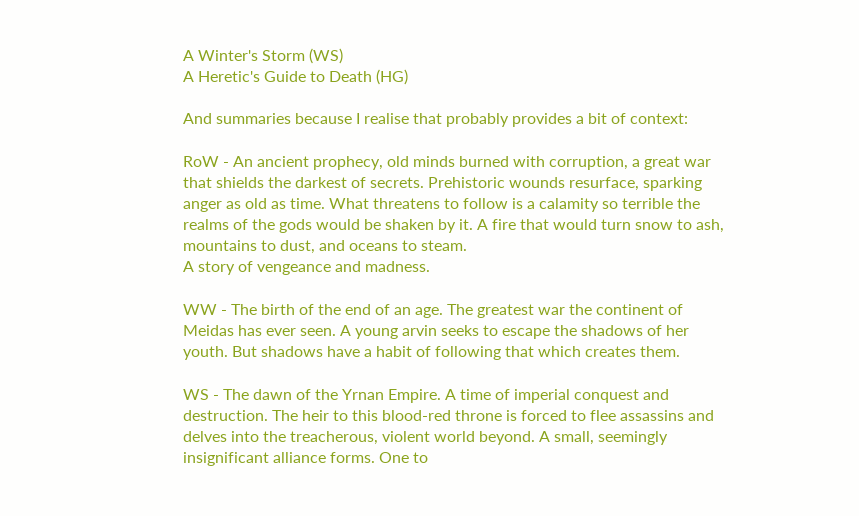A Winter's Storm (WS)
A Heretic's Guide to Death (HG)

And summaries because I realise that probably provides a bit of context:

RoW - An ancient prophecy, old minds burned with corruption, a great war that shields the darkest of secrets. Prehistoric wounds resurface, sparking anger as old as time. What threatens to follow is a calamity so terrible the realms of the gods would be shaken by it. A fire that would turn snow to ash, mountains to dust, and oceans to steam.
A story of vengeance and madness.

WW - The birth of the end of an age. The greatest war the continent of Meidas has ever seen. A young arvin seeks to escape the shadows of her youth. But shadows have a habit of following that which creates them.

WS - The dawn of the Yrnan Empire. A time of imperial conquest and destruction. The heir to this blood-red throne is forced to flee assassins and delves into the treacherous, violent world beyond. A small, seemingly insignificant alliance forms. One to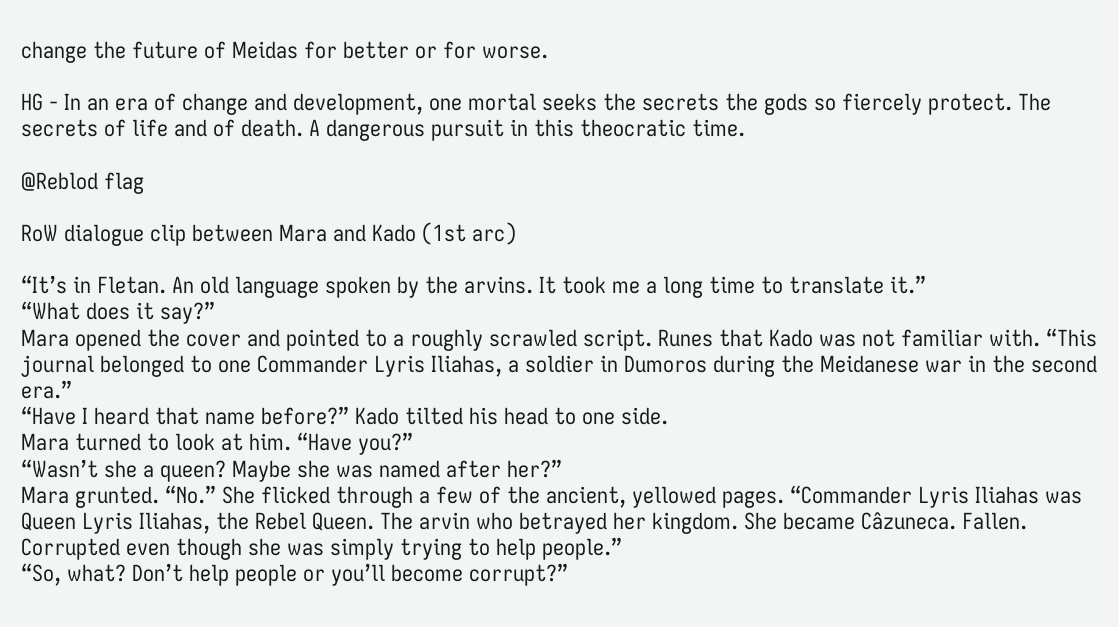change the future of Meidas for better or for worse.

HG - In an era of change and development, one mortal seeks the secrets the gods so fiercely protect. The secrets of life and of death. A dangerous pursuit in this theocratic time.

@Reblod flag

RoW dialogue clip between Mara and Kado (1st arc)

“It’s in Fletan. An old language spoken by the arvins. It took me a long time to translate it.”
“What does it say?”
Mara opened the cover and pointed to a roughly scrawled script. Runes that Kado was not familiar with. “This journal belonged to one Commander Lyris Iliahas, a soldier in Dumoros during the Meidanese war in the second era.”
“Have I heard that name before?” Kado tilted his head to one side.
Mara turned to look at him. “Have you?”
“Wasn’t she a queen? Maybe she was named after her?”
Mara grunted. “No.” She flicked through a few of the ancient, yellowed pages. “Commander Lyris Iliahas was Queen Lyris Iliahas, the Rebel Queen. The arvin who betrayed her kingdom. She became Câzuneca. Fallen. Corrupted even though she was simply trying to help people.”
“So, what? Don’t help people or you’ll become corrupt?”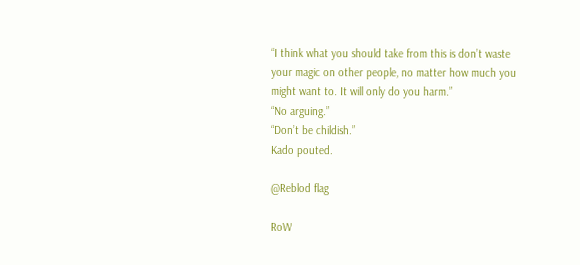“I think what you should take from this is don’t waste your magic on other people, no matter how much you might want to. It will only do you harm.”
“No arguing.”
“Don’t be childish.”
Kado pouted.

@Reblod flag

RoW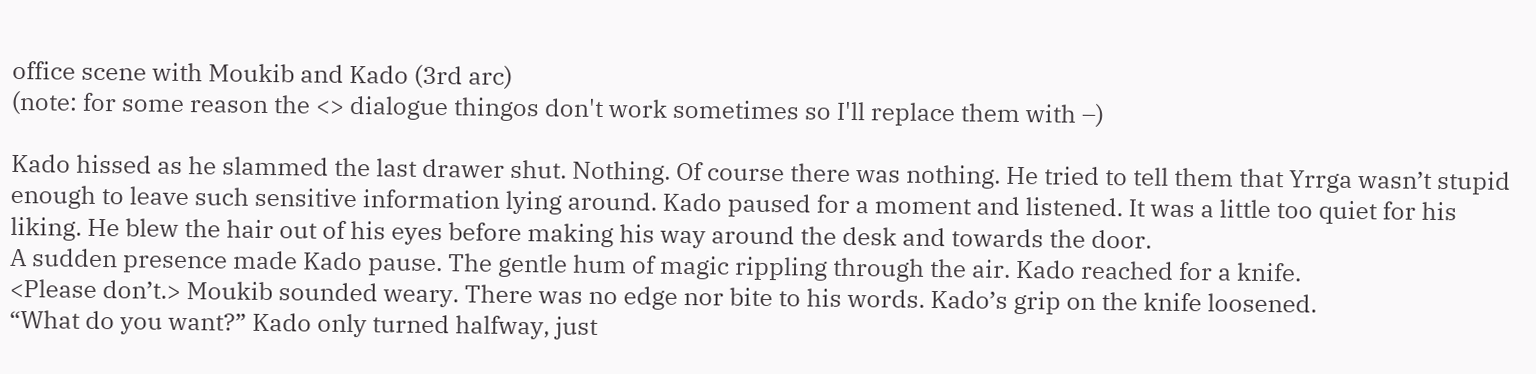office scene with Moukib and Kado (3rd arc)
(note: for some reason the <> dialogue thingos don't work sometimes so I'll replace them with –)

Kado hissed as he slammed the last drawer shut. Nothing. Of course there was nothing. He tried to tell them that Yrrga wasn’t stupid enough to leave such sensitive information lying around. Kado paused for a moment and listened. It was a little too quiet for his liking. He blew the hair out of his eyes before making his way around the desk and towards the door.
A sudden presence made Kado pause. The gentle hum of magic rippling through the air. Kado reached for a knife.
<Please don’t.> Moukib sounded weary. There was no edge nor bite to his words. Kado’s grip on the knife loosened.
“What do you want?” Kado only turned halfway, just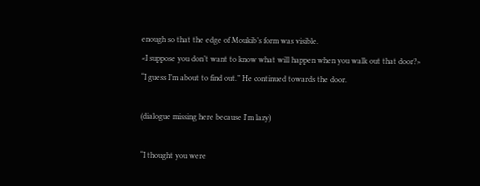enough so that the edge of Moukib’s form was visible.
<I suppose you don’t want to know what will happen when you walk out that door?>
“I guess I’m about to find out.” He continued towards the door.

(dialogue missing here because I'm lazy)

“I thought you were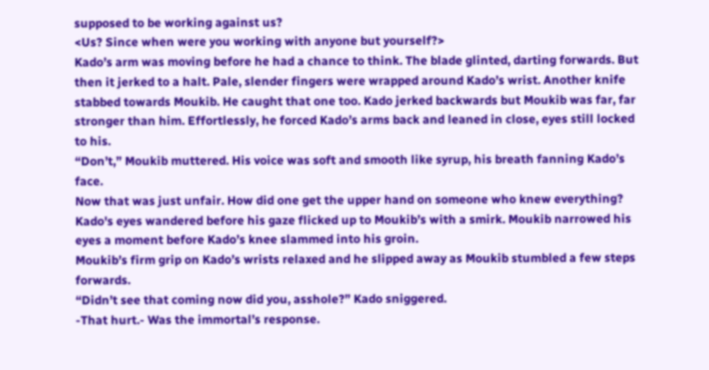supposed to be working against us?
<Us? Since when were you working with anyone but yourself?>
Kado’s arm was moving before he had a chance to think. The blade glinted, darting forwards. But then it jerked to a halt. Pale, slender fingers were wrapped around Kado’s wrist. Another knife stabbed towards Moukib. He caught that one too. Kado jerked backwards but Moukib was far, far stronger than him. Effortlessly, he forced Kado’s arms back and leaned in close, eyes still locked to his.
“Don’t,” Moukib muttered. His voice was soft and smooth like syrup, his breath fanning Kado’s face.
Now that was just unfair. How did one get the upper hand on someone who knew everything? Kado's eyes wandered before his gaze flicked up to Moukib’s with a smirk. Moukib narrowed his eyes a moment before Kado’s knee slammed into his groin.
Moukib’s firm grip on Kado’s wrists relaxed and he slipped away as Moukib stumbled a few steps forwards.
“Didn’t see that coming now did you, asshole?” Kado sniggered.
-That hurt.- Was the immortal’s response.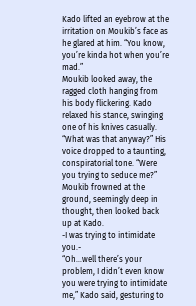Kado lifted an eyebrow at the irritation on Moukib’s face as he glared at him. “You know, you’re kinda hot when you’re mad.”
Moukib looked away, the ragged cloth hanging from his body flickering. Kado relaxed his stance, swinging one of his knives casually.
“What was that anyway?” His voice dropped to a taunting, conspiratorial tone. “Were you trying to seduce me?”
Moukib frowned at the ground, seemingly deep in thought, then looked back up at Kado.
-I was trying to intimidate you.-
“Oh…well there’s your problem, I didn’t even know you were trying to intimidate me,” Kado said, gesturing to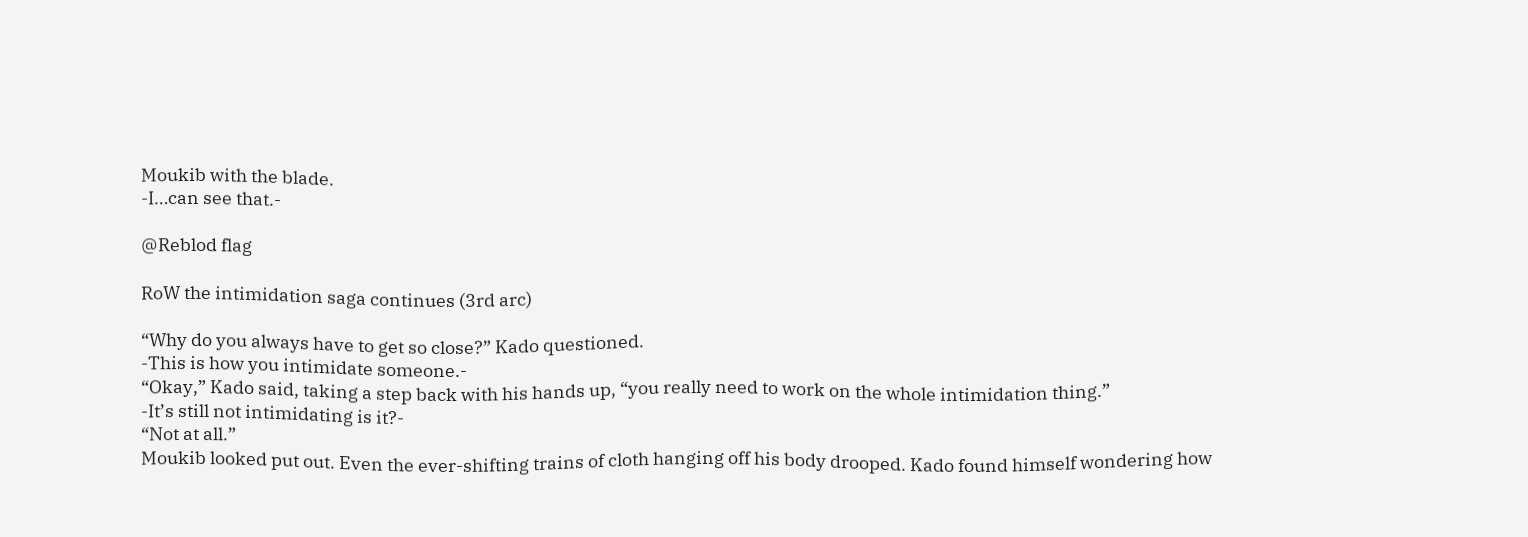Moukib with the blade.
-I…can see that.-

@Reblod flag

RoW the intimidation saga continues (3rd arc)

“Why do you always have to get so close?” Kado questioned.
-This is how you intimidate someone.-
“Okay,” Kado said, taking a step back with his hands up, “you really need to work on the whole intimidation thing.”
-It’s still not intimidating is it?-
“Not at all.”
Moukib looked put out. Even the ever-shifting trains of cloth hanging off his body drooped. Kado found himself wondering how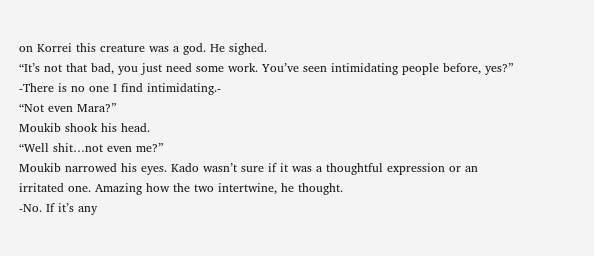on Korrei this creature was a god. He sighed.
“It’s not that bad, you just need some work. You’ve seen intimidating people before, yes?”
-There is no one I find intimidating.-
“Not even Mara?”
Moukib shook his head.
“Well shit…not even me?”
Moukib narrowed his eyes. Kado wasn’t sure if it was a thoughtful expression or an irritated one. Amazing how the two intertwine, he thought.
-No. If it’s any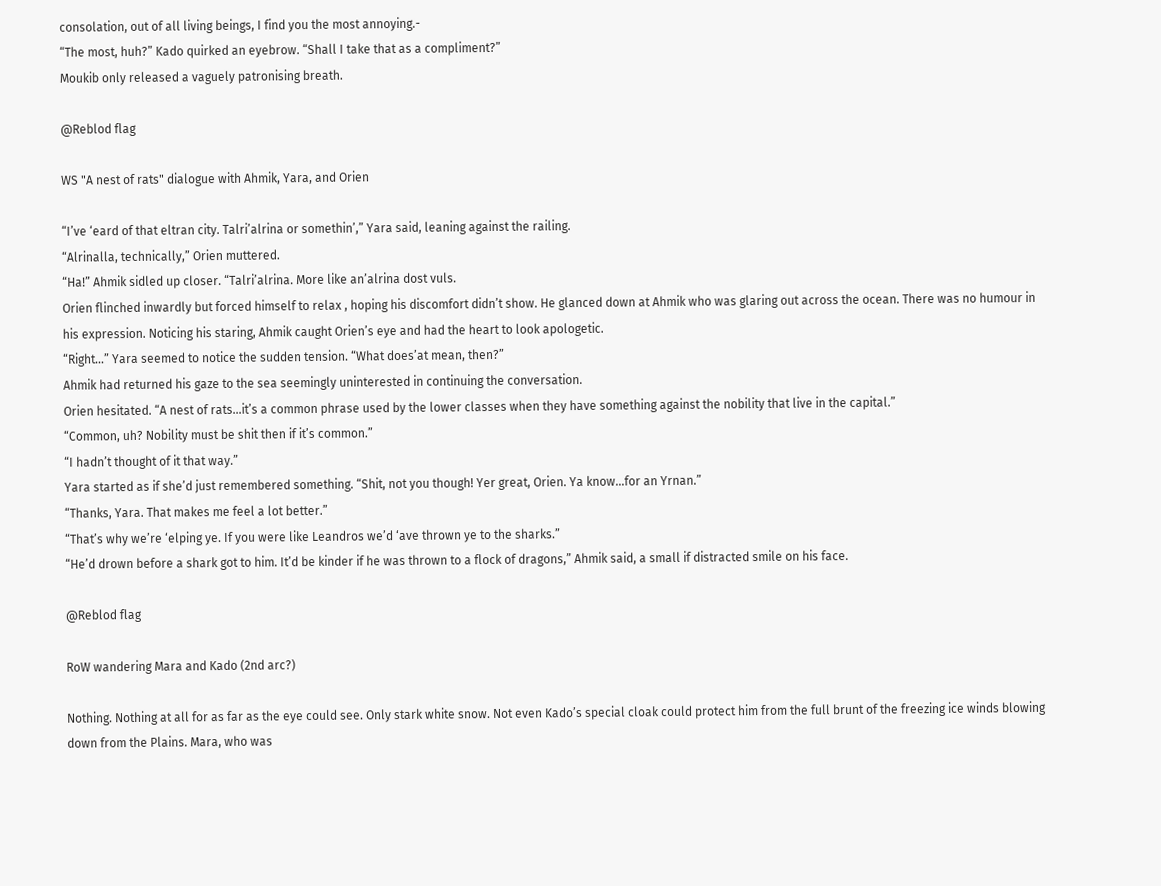consolation, out of all living beings, I find you the most annoying.-
“The most, huh?” Kado quirked an eyebrow. “Shall I take that as a compliment?”
Moukib only released a vaguely patronising breath.

@Reblod flag

WS "A nest of rats" dialogue with Ahmik, Yara, and Orien

“I’ve ‘eard of that eltran city. Talri’alrina or somethin’,” Yara said, leaning against the railing.
“Alrinalla, technically,” Orien muttered.
“Ha!” Ahmik sidled up closer. “Talri’alrina. More like an’alrina dost vuls.
Orien flinched inwardly but forced himself to relax , hoping his discomfort didn’t show. He glanced down at Ahmik who was glaring out across the ocean. There was no humour in his expression. Noticing his staring, Ahmik caught Orien’s eye and had the heart to look apologetic.
“Right…” Yara seemed to notice the sudden tension. “What does’at mean, then?”
Ahmik had returned his gaze to the sea seemingly uninterested in continuing the conversation.
Orien hesitated. “A nest of rats…it’s a common phrase used by the lower classes when they have something against the nobility that live in the capital.”
“Common, uh? Nobility must be shit then if it’s common.”
“I hadn’t thought of it that way.”
Yara started as if she’d just remembered something. “Shit, not you though! Yer great, Orien. Ya know…for an Yrnan.”
“Thanks, Yara. That makes me feel a lot better.”
“That’s why we’re ‘elping ye. If you were like Leandros we’d ‘ave thrown ye to the sharks.”
“He’d drown before a shark got to him. It’d be kinder if he was thrown to a flock of dragons,” Ahmik said, a small if distracted smile on his face.

@Reblod flag

RoW wandering Mara and Kado (2nd arc?)

Nothing. Nothing at all for as far as the eye could see. Only stark white snow. Not even Kado’s special cloak could protect him from the full brunt of the freezing ice winds blowing down from the Plains. Mara, who was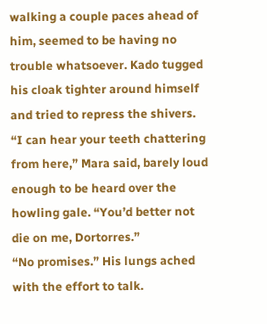walking a couple paces ahead of him, seemed to be having no trouble whatsoever. Kado tugged his cloak tighter around himself and tried to repress the shivers.
“I can hear your teeth chattering from here,” Mara said, barely loud enough to be heard over the howling gale. “You’d better not die on me, Dortorres.”
“No promises.” His lungs ached with the effort to talk.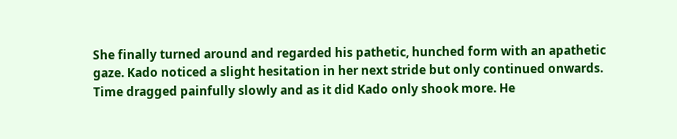She finally turned around and regarded his pathetic, hunched form with an apathetic gaze. Kado noticed a slight hesitation in her next stride but only continued onwards.
Time dragged painfully slowly and as it did Kado only shook more. He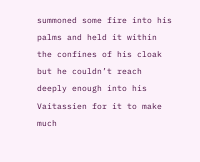summoned some fire into his palms and held it within the confines of his cloak but he couldn’t reach deeply enough into his Vaitassien for it to make much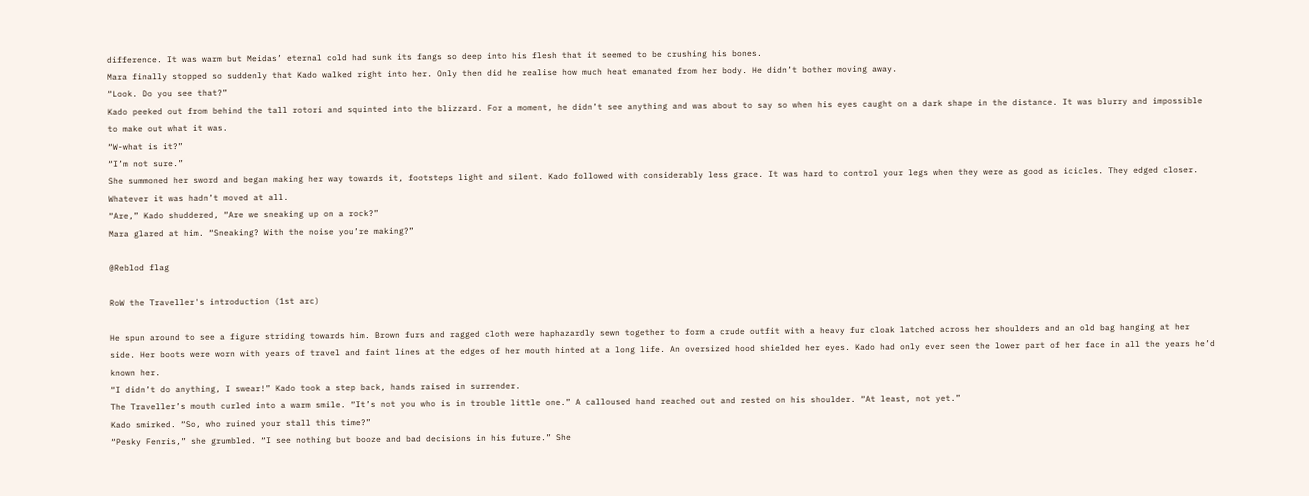difference. It was warm but Meidas’ eternal cold had sunk its fangs so deep into his flesh that it seemed to be crushing his bones.
Mara finally stopped so suddenly that Kado walked right into her. Only then did he realise how much heat emanated from her body. He didn’t bother moving away.
“Look. Do you see that?”
Kado peeked out from behind the tall rotori and squinted into the blizzard. For a moment, he didn’t see anything and was about to say so when his eyes caught on a dark shape in the distance. It was blurry and impossible to make out what it was.
“W-what is it?”
“I’m not sure.”
She summoned her sword and began making her way towards it, footsteps light and silent. Kado followed with considerably less grace. It was hard to control your legs when they were as good as icicles. They edged closer. Whatever it was hadn’t moved at all.
“Are,” Kado shuddered, “Are we sneaking up on a rock?”
Mara glared at him. “Sneaking? With the noise you’re making?”

@Reblod flag

RoW the Traveller's introduction (1st arc)

He spun around to see a figure striding towards him. Brown furs and ragged cloth were haphazardly sewn together to form a crude outfit with a heavy fur cloak latched across her shoulders and an old bag hanging at her side. Her boots were worn with years of travel and faint lines at the edges of her mouth hinted at a long life. An oversized hood shielded her eyes. Kado had only ever seen the lower part of her face in all the years he’d known her.
“I didn’t do anything, I swear!” Kado took a step back, hands raised in surrender.
The Traveller’s mouth curled into a warm smile. “It’s not you who is in trouble little one.” A calloused hand reached out and rested on his shoulder. “At least, not yet.”
Kado smirked. “So, who ruined your stall this time?”
“Pesky Fenris,” she grumbled. “I see nothing but booze and bad decisions in his future.” She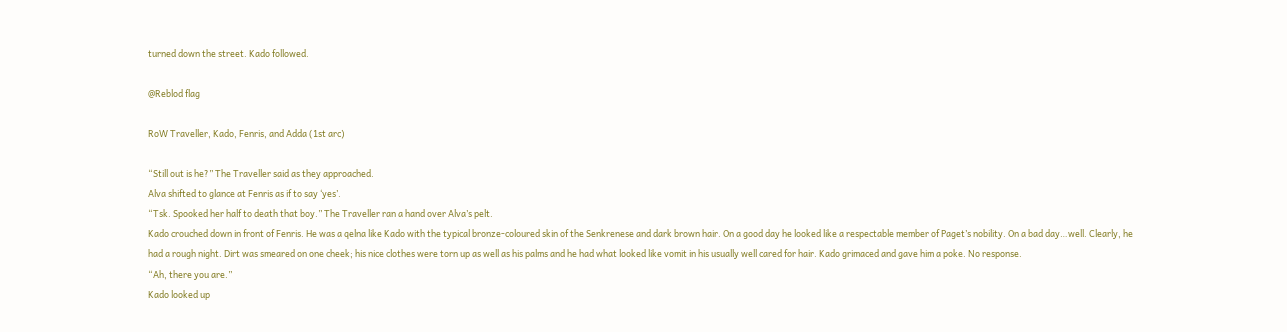turned down the street. Kado followed.

@Reblod flag

RoW Traveller, Kado, Fenris, and Adda (1st arc)

“Still out is he?” The Traveller said as they approached.
Alva shifted to glance at Fenris as if to say ‘yes’.
“Tsk. Spooked her half to death that boy.” The Traveller ran a hand over Alva’s pelt.
Kado crouched down in front of Fenris. He was a qelna like Kado with the typical bronze-coloured skin of the Senkrenese and dark brown hair. On a good day he looked like a respectable member of Paget’s nobility. On a bad day…well. Clearly, he had a rough night. Dirt was smeared on one cheek; his nice clothes were torn up as well as his palms and he had what looked like vomit in his usually well cared for hair. Kado grimaced and gave him a poke. No response.
“Ah, there you are.”
Kado looked up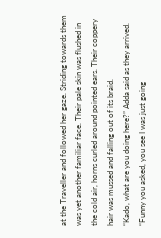at the Traveller and followed her gaze. Striding towards them was yet another familiar face. Their pale skin was flushed in the cold air, horns curled around pointed ears. Their coppery hair was mussed and falling out of its braid.
“Kado, what are you doing here?” Adda said as they arrived.
“Funny you asked, you see I was just going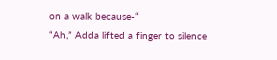on a walk because-“
“Ah,” Adda lifted a finger to silence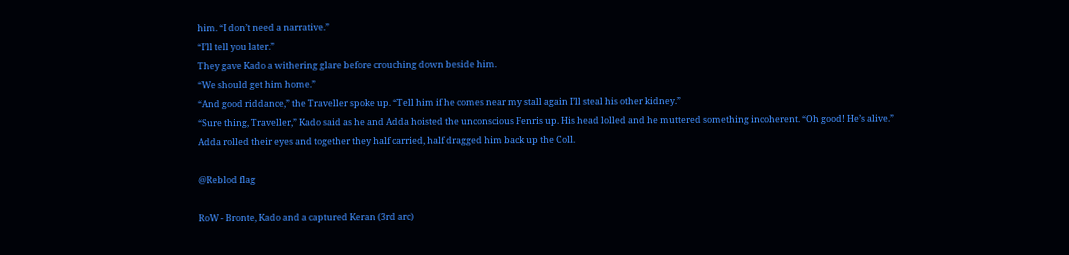him. “I don’t need a narrative.”
“I’ll tell you later.”
They gave Kado a withering glare before crouching down beside him.
“We should get him home.”
“And good riddance,” the Traveller spoke up. “Tell him if he comes near my stall again I’ll steal his other kidney.”
“Sure thing, Traveller,” Kado said as he and Adda hoisted the unconscious Fenris up. His head lolled and he muttered something incoherent. “Oh good! He’s alive.”
Adda rolled their eyes and together they half carried, half dragged him back up the Coll.

@Reblod flag

RoW - Bronte, Kado and a captured Keran (3rd arc)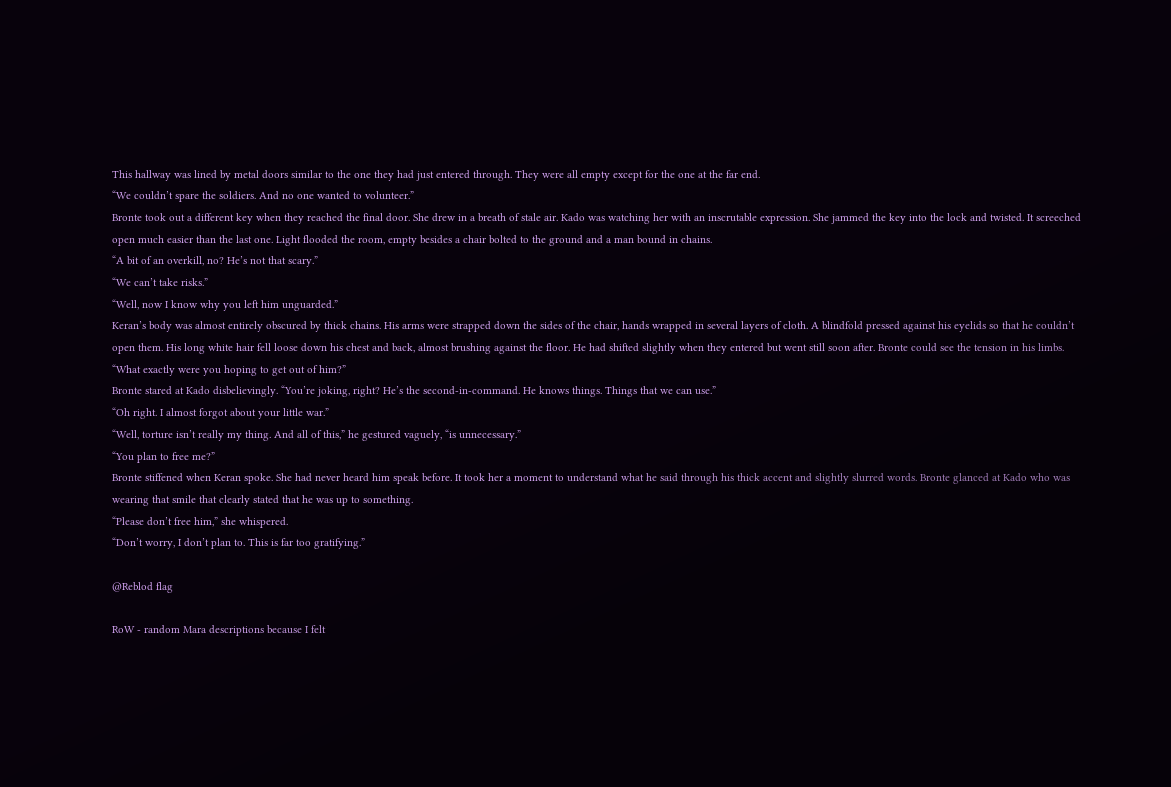This hallway was lined by metal doors similar to the one they had just entered through. They were all empty except for the one at the far end.
“We couldn’t spare the soldiers. And no one wanted to volunteer.”
Bronte took out a different key when they reached the final door. She drew in a breath of stale air. Kado was watching her with an inscrutable expression. She jammed the key into the lock and twisted. It screeched open much easier than the last one. Light flooded the room, empty besides a chair bolted to the ground and a man bound in chains.
“A bit of an overkill, no? He’s not that scary.”
“We can’t take risks.”
“Well, now I know why you left him unguarded.”
Keran’s body was almost entirely obscured by thick chains. His arms were strapped down the sides of the chair, hands wrapped in several layers of cloth. A blindfold pressed against his eyelids so that he couldn’t open them. His long white hair fell loose down his chest and back, almost brushing against the floor. He had shifted slightly when they entered but went still soon after. Bronte could see the tension in his limbs.
“What exactly were you hoping to get out of him?”
Bronte stared at Kado disbelievingly. “You’re joking, right? He’s the second-in-command. He knows things. Things that we can use.”
“Oh right. I almost forgot about your little war.”
“Well, torture isn’t really my thing. And all of this,” he gestured vaguely, “is unnecessary.”
“You plan to free me?”
Bronte stiffened when Keran spoke. She had never heard him speak before. It took her a moment to understand what he said through his thick accent and slightly slurred words. Bronte glanced at Kado who was wearing that smile that clearly stated that he was up to something.
“Please don’t free him,” she whispered.
“Don’t worry, I don’t plan to. This is far too gratifying.”

@Reblod flag

RoW - random Mara descriptions because I felt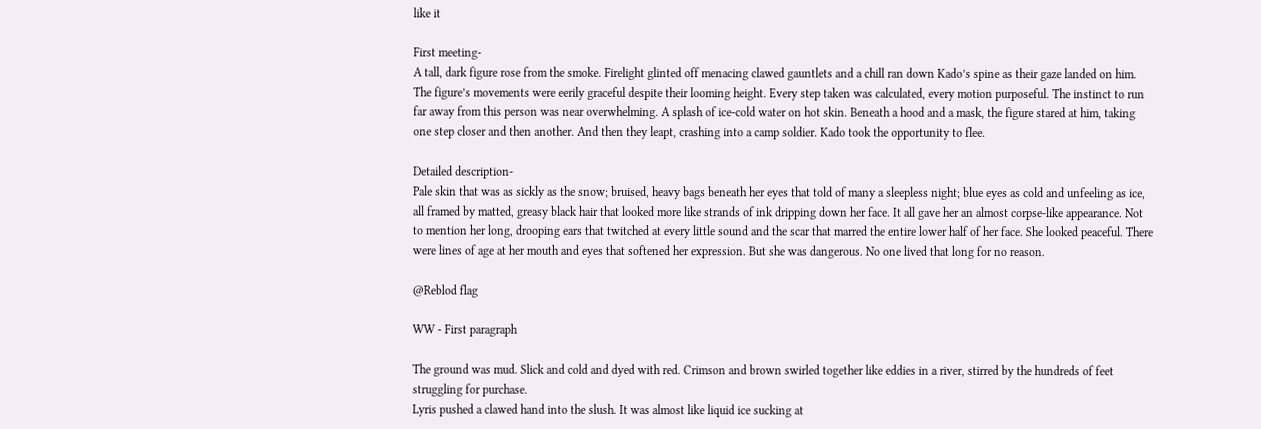like it

First meeting-
A tall, dark figure rose from the smoke. Firelight glinted off menacing clawed gauntlets and a chill ran down Kado’s spine as their gaze landed on him. The figure’s movements were eerily graceful despite their looming height. Every step taken was calculated, every motion purposeful. The instinct to run far away from this person was near overwhelming. A splash of ice-cold water on hot skin. Beneath a hood and a mask, the figure stared at him, taking one step closer and then another. And then they leapt, crashing into a camp soldier. Kado took the opportunity to flee.

Detailed description-
Pale skin that was as sickly as the snow; bruised, heavy bags beneath her eyes that told of many a sleepless night; blue eyes as cold and unfeeling as ice, all framed by matted, greasy black hair that looked more like strands of ink dripping down her face. It all gave her an almost corpse-like appearance. Not to mention her long, drooping ears that twitched at every little sound and the scar that marred the entire lower half of her face. She looked peaceful. There were lines of age at her mouth and eyes that softened her expression. But she was dangerous. No one lived that long for no reason.

@Reblod flag

WW - First paragraph

The ground was mud. Slick and cold and dyed with red. Crimson and brown swirled together like eddies in a river, stirred by the hundreds of feet struggling for purchase.
Lyris pushed a clawed hand into the slush. It was almost like liquid ice sucking at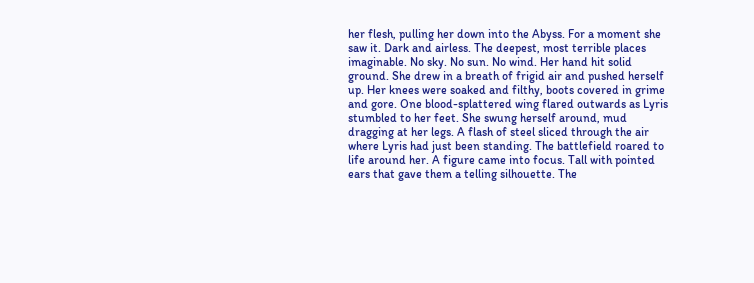her flesh, pulling her down into the Abyss. For a moment she saw it. Dark and airless. The deepest, most terrible places imaginable. No sky. No sun. No wind. Her hand hit solid ground. She drew in a breath of frigid air and pushed herself up. Her knees were soaked and filthy, boots covered in grime and gore. One blood-splattered wing flared outwards as Lyris stumbled to her feet. She swung herself around, mud dragging at her legs. A flash of steel sliced through the air where Lyris had just been standing. The battlefield roared to life around her. A figure came into focus. Tall with pointed ears that gave them a telling silhouette. The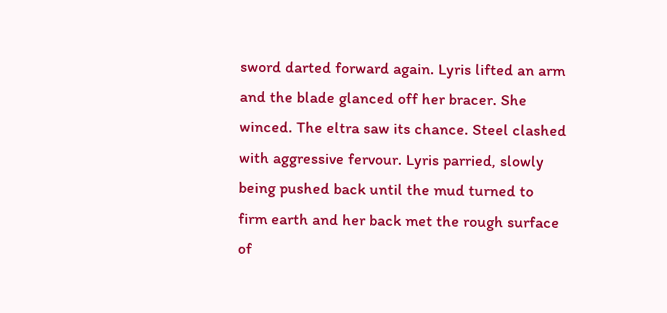sword darted forward again. Lyris lifted an arm and the blade glanced off her bracer. She winced. The eltra saw its chance. Steel clashed with aggressive fervour. Lyris parried, slowly being pushed back until the mud turned to firm earth and her back met the rough surface of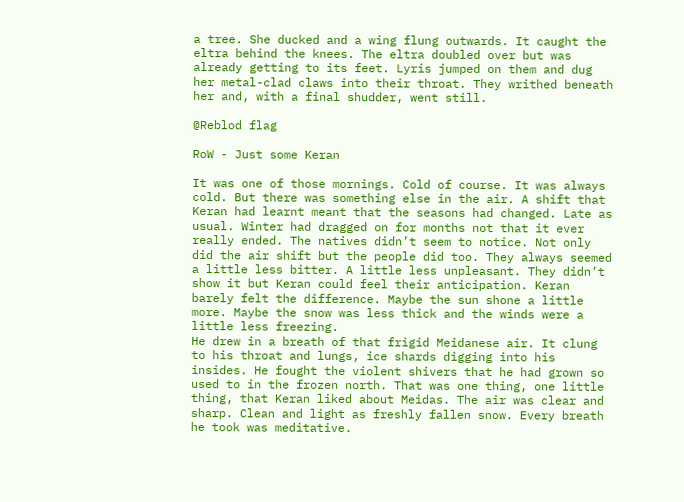a tree. She ducked and a wing flung outwards. It caught the eltra behind the knees. The eltra doubled over but was already getting to its feet. Lyris jumped on them and dug her metal-clad claws into their throat. They writhed beneath her and, with a final shudder, went still.

@Reblod flag

RoW - Just some Keran

It was one of those mornings. Cold of course. It was always cold. But there was something else in the air. A shift that Keran had learnt meant that the seasons had changed. Late as usual. Winter had dragged on for months not that it ever really ended. The natives didn’t seem to notice. Not only did the air shift but the people did too. They always seemed a little less bitter. A little less unpleasant. They didn’t show it but Keran could feel their anticipation. Keran barely felt the difference. Maybe the sun shone a little more. Maybe the snow was less thick and the winds were a little less freezing.
He drew in a breath of that frigid Meidanese air. It clung to his throat and lungs, ice shards digging into his insides. He fought the violent shivers that he had grown so used to in the frozen north. That was one thing, one little thing, that Keran liked about Meidas. The air was clear and sharp. Clean and light as freshly fallen snow. Every breath he took was meditative.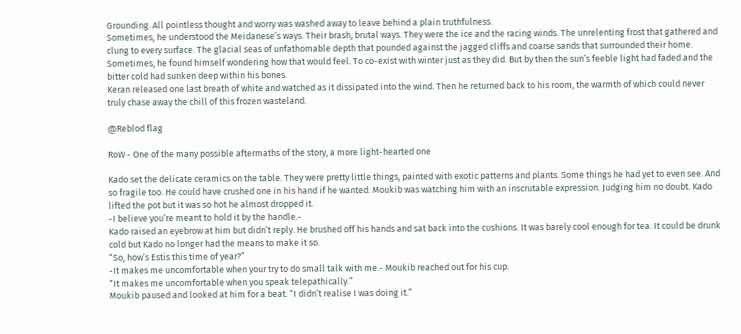Grounding. All pointless thought and worry was washed away to leave behind a plain truthfulness.
Sometimes, he understood the Meidanese’s ways. Their brash, brutal ways. They were the ice and the racing winds. The unrelenting frost that gathered and clung to every surface. The glacial seas of unfathomable depth that pounded against the jagged cliffs and coarse sands that surrounded their home. Sometimes, he found himself wondering how that would feel. To co-exist with winter just as they did. But by then the sun’s feeble light had faded and the bitter cold had sunken deep within his bones.
Keran released one last breath of white and watched as it dissipated into the wind. Then he returned back to his room, the warmth of which could never truly chase away the chill of this frozen wasteland.

@Reblod flag

RoW - One of the many possible aftermaths of the story, a more light-hearted one

Kado set the delicate ceramics on the table. They were pretty little things, painted with exotic patterns and plants. Some things he had yet to even see. And so fragile too. He could have crushed one in his hand if he wanted. Moukib was watching him with an inscrutable expression. Judging him no doubt. Kado lifted the pot but it was so hot he almost dropped it.
-I believe you’re meant to hold it by the handle.-
Kado raised an eyebrow at him but didn’t reply. He brushed off his hands and sat back into the cushions. It was barely cool enough for tea. It could be drunk cold but Kado no longer had the means to make it so.
“So, how’s Estis this time of year?”
-It makes me uncomfortable when your try to do small talk with me.- Moukib reached out for his cup.
“It makes me uncomfortable when you speak telepathically.”
Moukib paused and looked at him for a beat. “I didn’t realise I was doing it.”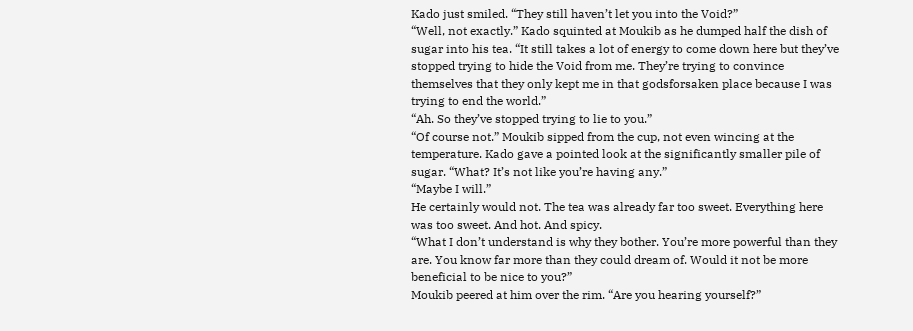Kado just smiled. “They still haven’t let you into the Void?”
“Well, not exactly.” Kado squinted at Moukib as he dumped half the dish of sugar into his tea. “It still takes a lot of energy to come down here but they’ve stopped trying to hide the Void from me. They’re trying to convince themselves that they only kept me in that godsforsaken place because I was trying to end the world.”
“Ah. So they’ve stopped trying to lie to you.”
“Of course not.” Moukib sipped from the cup, not even wincing at the temperature. Kado gave a pointed look at the significantly smaller pile of sugar. “What? It’s not like you’re having any.”
“Maybe I will.”
He certainly would not. The tea was already far too sweet. Everything here was too sweet. And hot. And spicy.
“What I don’t understand is why they bother. You’re more powerful than they are. You know far more than they could dream of. Would it not be more beneficial to be nice to you?”
Moukib peered at him over the rim. “Are you hearing yourself?”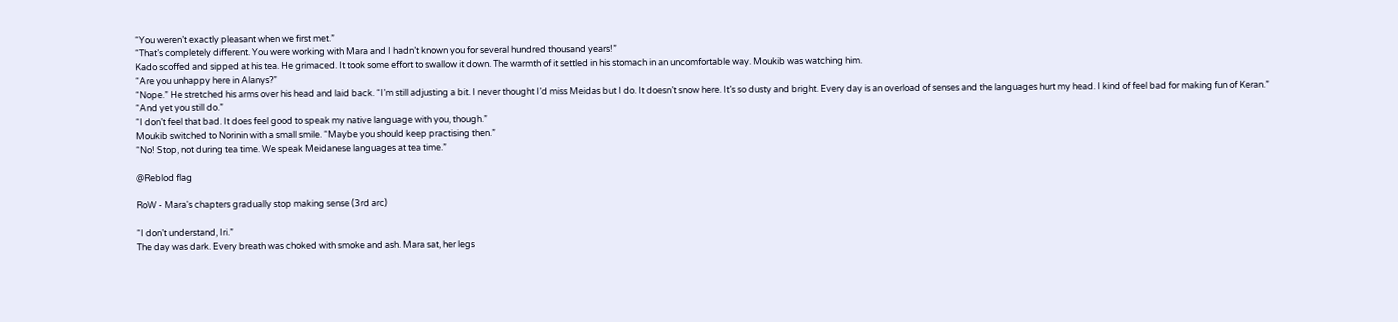“You weren’t exactly pleasant when we first met.”
“That’s completely different. You were working with Mara and I hadn’t known you for several hundred thousand years!”
Kado scoffed and sipped at his tea. He grimaced. It took some effort to swallow it down. The warmth of it settled in his stomach in an uncomfortable way. Moukib was watching him.
“Are you unhappy here in Alanys?”
“Nope.” He stretched his arms over his head and laid back. “I’m still adjusting a bit. I never thought I’d miss Meidas but I do. It doesn’t snow here. It’s so dusty and bright. Every day is an overload of senses and the languages hurt my head. I kind of feel bad for making fun of Keran.”
“And yet you still do.”
“I don’t feel that bad. It does feel good to speak my native language with you, though.”
Moukib switched to Norinin with a small smile. “Maybe you should keep practising then.”
“No! Stop, not during tea time. We speak Meidanese languages at tea time.”

@Reblod flag

RoW - Mara's chapters gradually stop making sense (3rd arc)

“I don’t understand, Iri.”
The day was dark. Every breath was choked with smoke and ash. Mara sat, her legs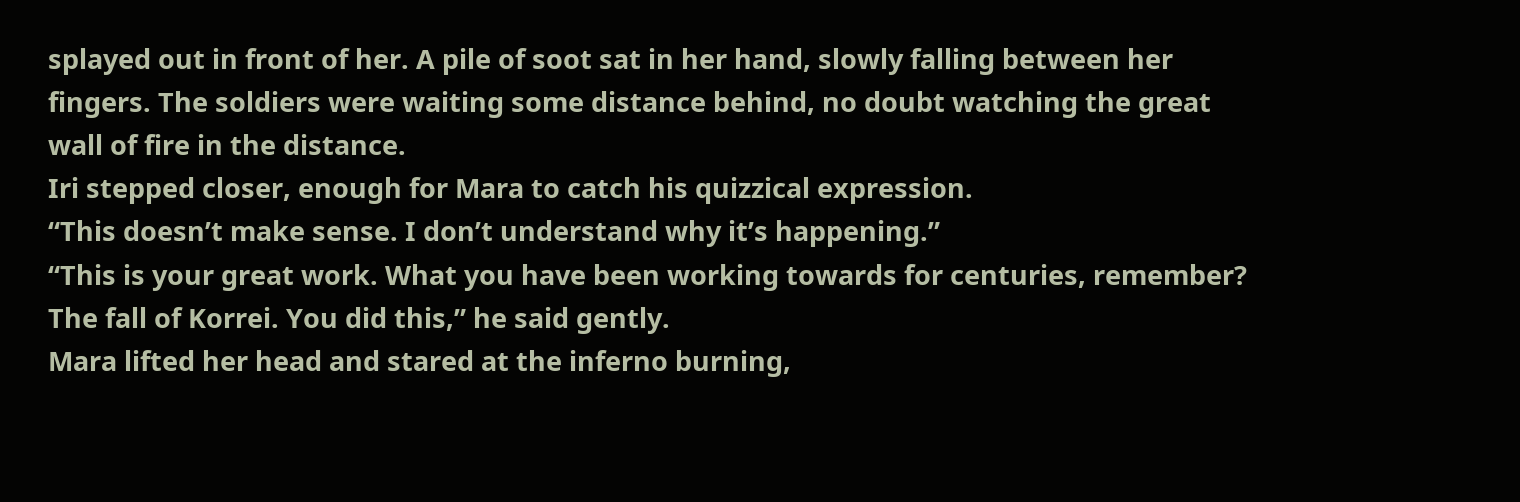splayed out in front of her. A pile of soot sat in her hand, slowly falling between her fingers. The soldiers were waiting some distance behind, no doubt watching the great wall of fire in the distance.
Iri stepped closer, enough for Mara to catch his quizzical expression.
“This doesn’t make sense. I don’t understand why it’s happening.”
“This is your great work. What you have been working towards for centuries, remember? The fall of Korrei. You did this,” he said gently.
Mara lifted her head and stared at the inferno burning,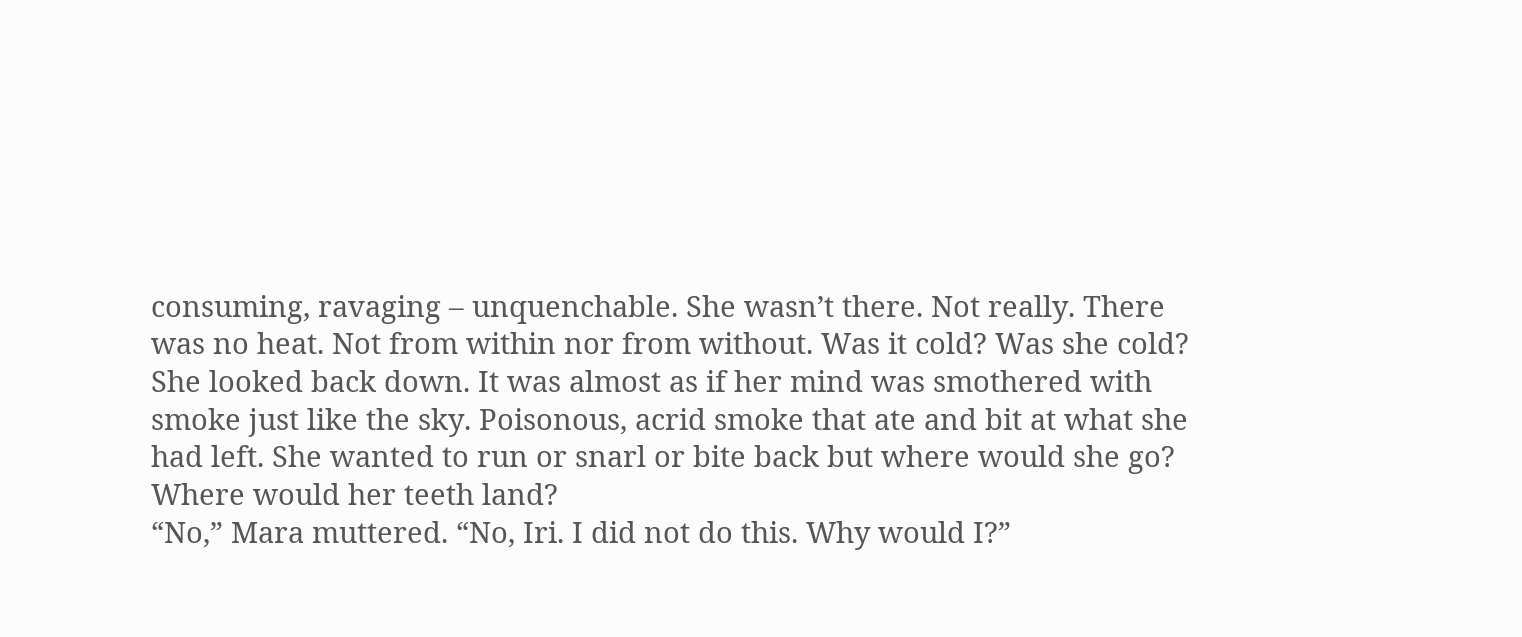consuming, ravaging – unquenchable. She wasn’t there. Not really. There was no heat. Not from within nor from without. Was it cold? Was she cold? She looked back down. It was almost as if her mind was smothered with smoke just like the sky. Poisonous, acrid smoke that ate and bit at what she had left. She wanted to run or snarl or bite back but where would she go? Where would her teeth land?
“No,” Mara muttered. “No, Iri. I did not do this. Why would I?”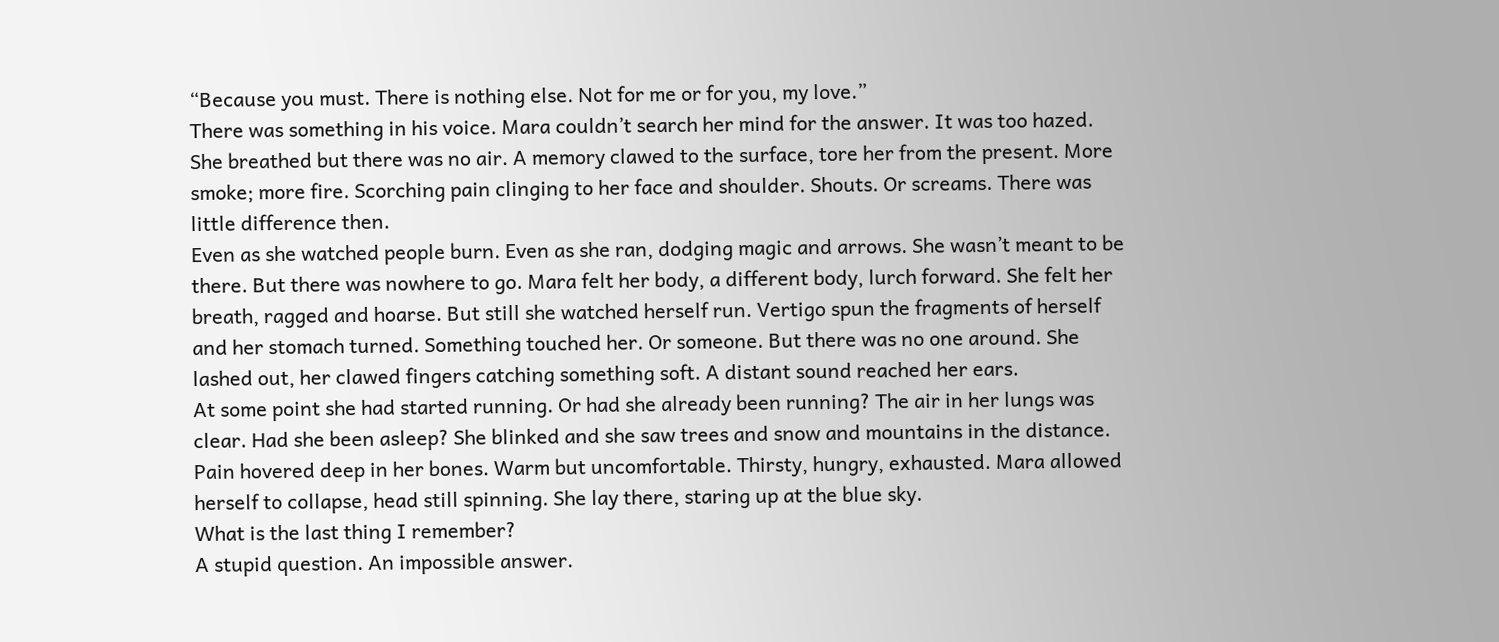“Because you must. There is nothing else. Not for me or for you, my love.”
There was something in his voice. Mara couldn’t search her mind for the answer. It was too hazed. She breathed but there was no air. A memory clawed to the surface, tore her from the present. More smoke; more fire. Scorching pain clinging to her face and shoulder. Shouts. Or screams. There was little difference then.
Even as she watched people burn. Even as she ran, dodging magic and arrows. She wasn’t meant to be there. But there was nowhere to go. Mara felt her body, a different body, lurch forward. She felt her breath, ragged and hoarse. But still she watched herself run. Vertigo spun the fragments of herself and her stomach turned. Something touched her. Or someone. But there was no one around. She lashed out, her clawed fingers catching something soft. A distant sound reached her ears.
At some point she had started running. Or had she already been running? The air in her lungs was clear. Had she been asleep? She blinked and she saw trees and snow and mountains in the distance. Pain hovered deep in her bones. Warm but uncomfortable. Thirsty, hungry, exhausted. Mara allowed herself to collapse, head still spinning. She lay there, staring up at the blue sky.
What is the last thing I remember?
A stupid question. An impossible answer.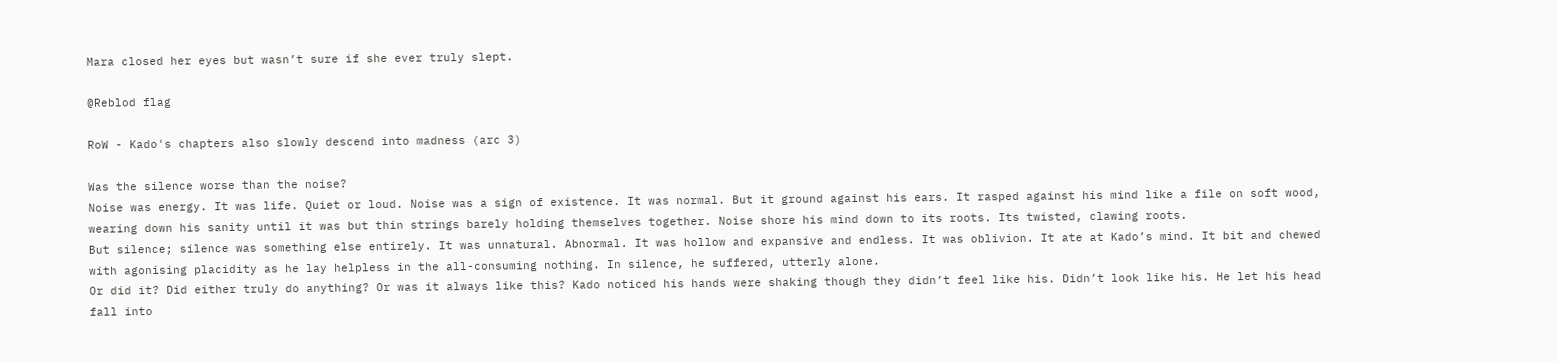Mara closed her eyes but wasn’t sure if she ever truly slept.

@Reblod flag

RoW - Kado's chapters also slowly descend into madness (arc 3)

Was the silence worse than the noise?
Noise was energy. It was life. Quiet or loud. Noise was a sign of existence. It was normal. But it ground against his ears. It rasped against his mind like a file on soft wood, wearing down his sanity until it was but thin strings barely holding themselves together. Noise shore his mind down to its roots. Its twisted, clawing roots.
But silence; silence was something else entirely. It was unnatural. Abnormal. It was hollow and expansive and endless. It was oblivion. It ate at Kado’s mind. It bit and chewed with agonising placidity as he lay helpless in the all-consuming nothing. In silence, he suffered, utterly alone.
Or did it? Did either truly do anything? Or was it always like this? Kado noticed his hands were shaking though they didn’t feel like his. Didn’t look like his. He let his head fall into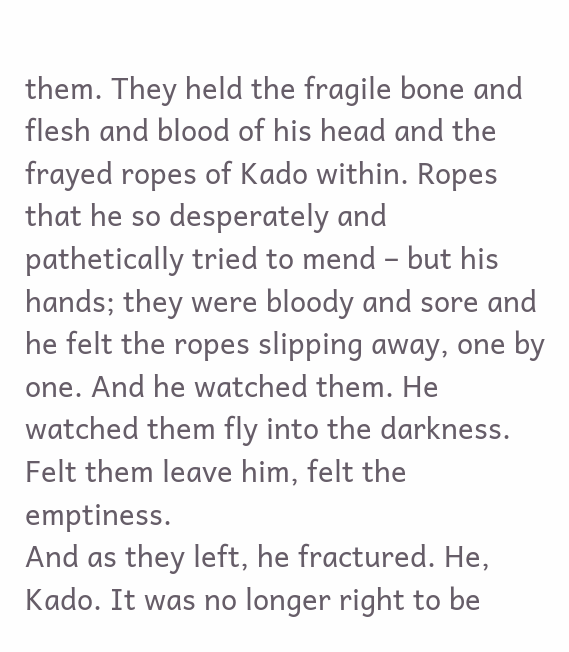them. They held the fragile bone and flesh and blood of his head and the frayed ropes of Kado within. Ropes that he so desperately and pathetically tried to mend – but his hands; they were bloody and sore and he felt the ropes slipping away, one by one. And he watched them. He watched them fly into the darkness. Felt them leave him, felt the emptiness.
And as they left, he fractured. He, Kado. It was no longer right to be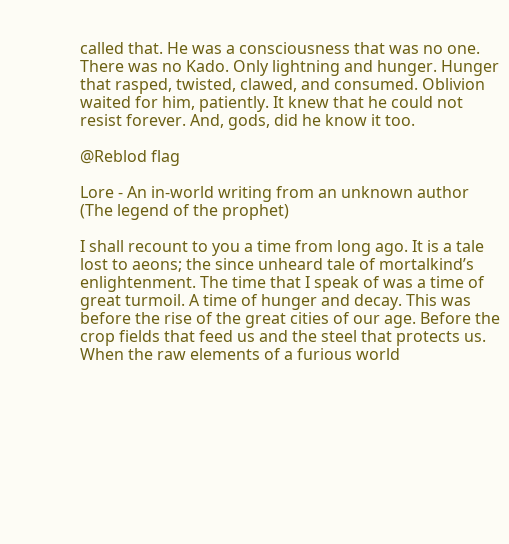called that. He was a consciousness that was no one. There was no Kado. Only lightning and hunger. Hunger that rasped, twisted, clawed, and consumed. Oblivion waited for him, patiently. It knew that he could not resist forever. And, gods, did he know it too.

@Reblod flag

Lore - An in-world writing from an unknown author (The legend of the prophet)

I shall recount to you a time from long ago. It is a tale lost to aeons; the since unheard tale of mortalkind’s enlightenment. The time that I speak of was a time of great turmoil. A time of hunger and decay. This was before the rise of the great cities of our age. Before the crop fields that feed us and the steel that protects us. When the raw elements of a furious world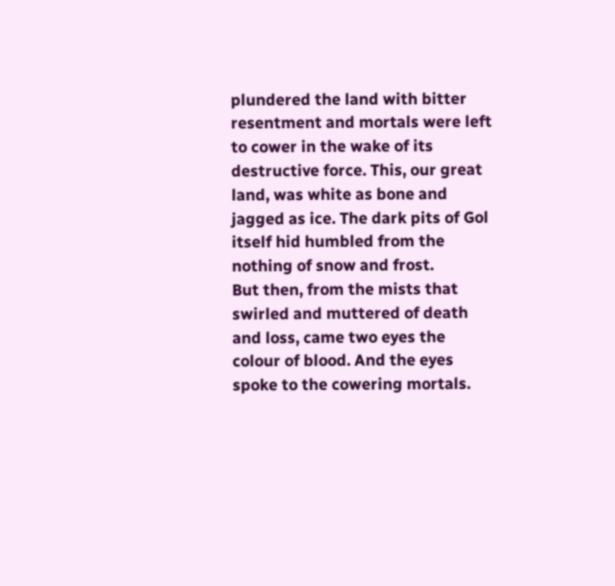plundered the land with bitter resentment and mortals were left to cower in the wake of its destructive force. This, our great land, was white as bone and jagged as ice. The dark pits of Gol itself hid humbled from the nothing of snow and frost.
But then, from the mists that swirled and muttered of death and loss, came two eyes the colour of blood. And the eyes spoke to the cowering mortals.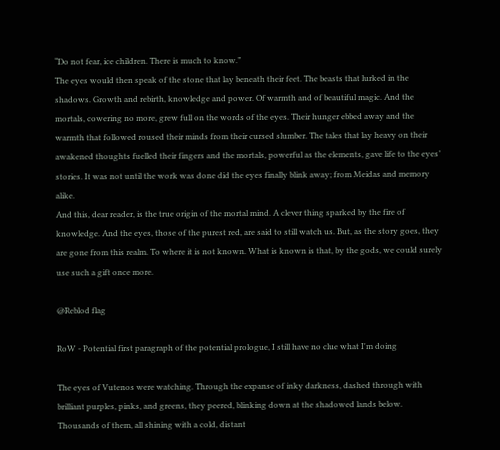“Do not fear, ice children. There is much to know.”
The eyes would then speak of the stone that lay beneath their feet. The beasts that lurked in the shadows. Growth and rebirth, knowledge and power. Of warmth and of beautiful magic. And the mortals, cowering no more, grew full on the words of the eyes. Their hunger ebbed away and the warmth that followed roused their minds from their cursed slumber. The tales that lay heavy on their awakened thoughts fuelled their fingers and the mortals, powerful as the elements, gave life to the eyes’ stories. It was not until the work was done did the eyes finally blink away; from Meidas and memory alike.
And this, dear reader, is the true origin of the mortal mind. A clever thing sparked by the fire of knowledge. And the eyes, those of the purest red, are said to still watch us. But, as the story goes, they are gone from this realm. To where it is not known. What is known is that, by the gods, we could surely use such a gift once more.

@Reblod flag

RoW - Potential first paragraph of the potential prologue, I still have no clue what I'm doing

The eyes of Vutenos were watching. Through the expanse of inky darkness, dashed through with brilliant purples, pinks, and greens, they peered, blinking down at the shadowed lands below. Thousands of them, all shining with a cold, distant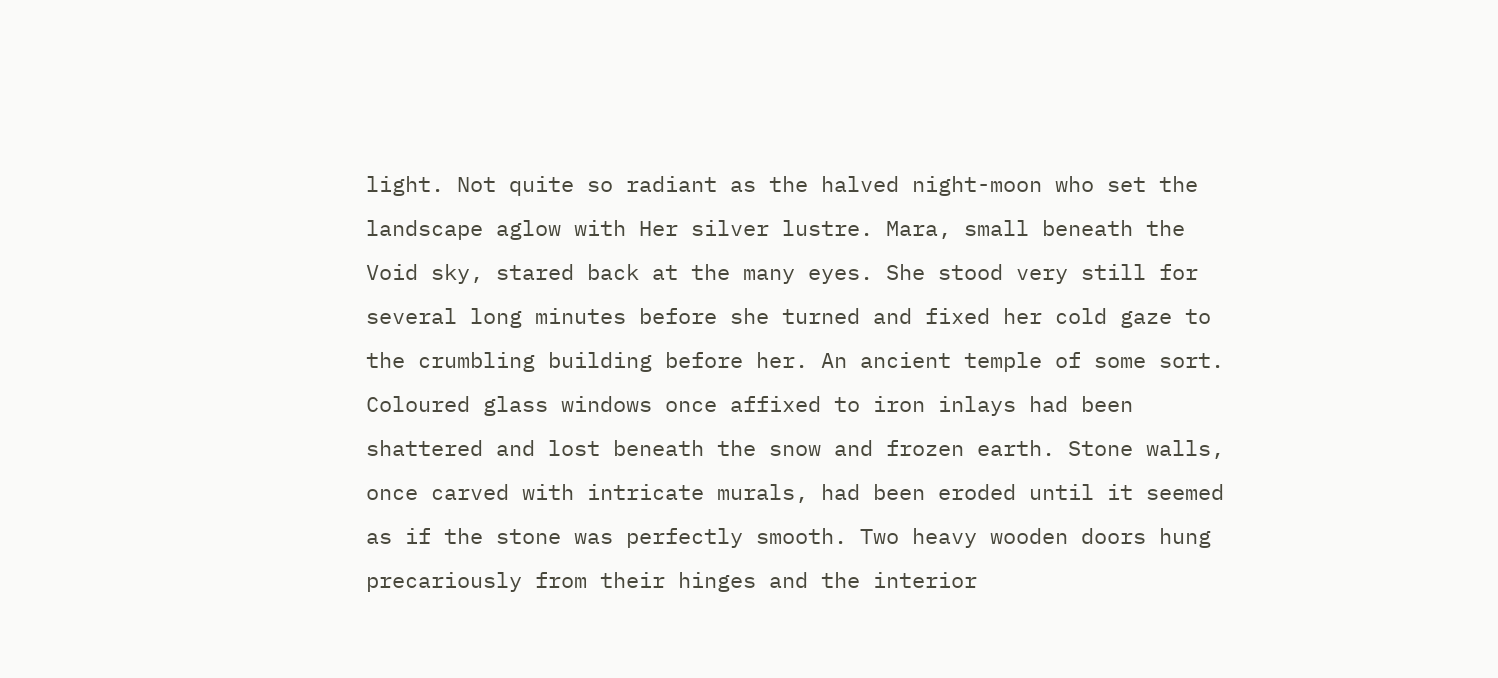light. Not quite so radiant as the halved night-moon who set the landscape aglow with Her silver lustre. Mara, small beneath the Void sky, stared back at the many eyes. She stood very still for several long minutes before she turned and fixed her cold gaze to the crumbling building before her. An ancient temple of some sort. Coloured glass windows once affixed to iron inlays had been shattered and lost beneath the snow and frozen earth. Stone walls, once carved with intricate murals, had been eroded until it seemed as if the stone was perfectly smooth. Two heavy wooden doors hung precariously from their hinges and the interior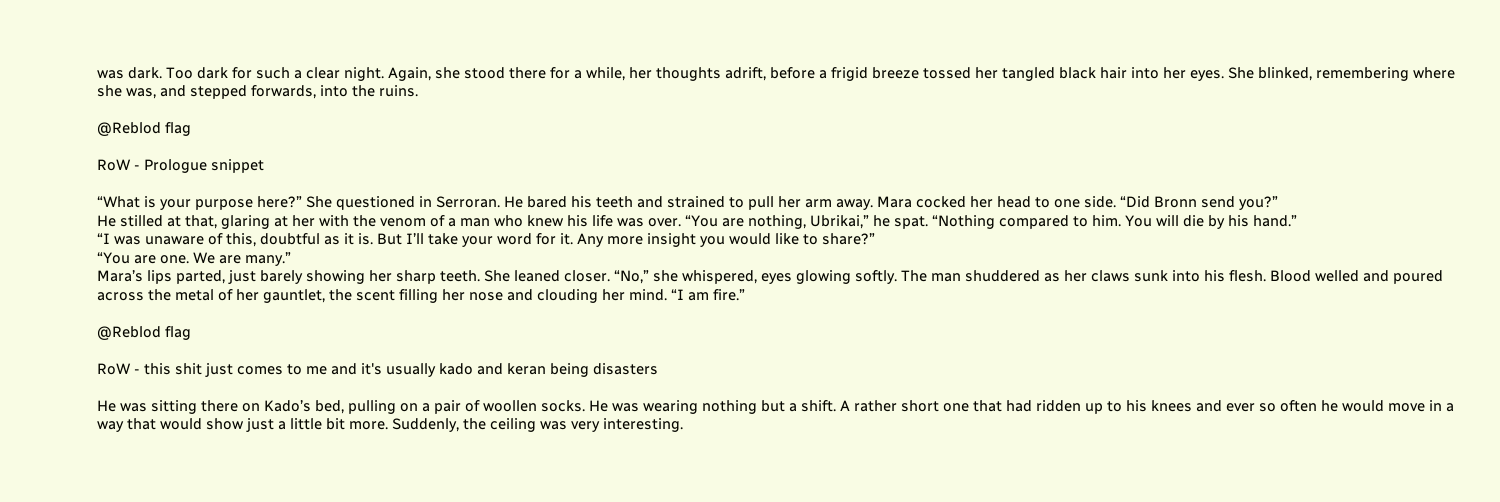was dark. Too dark for such a clear night. Again, she stood there for a while, her thoughts adrift, before a frigid breeze tossed her tangled black hair into her eyes. She blinked, remembering where she was, and stepped forwards, into the ruins.

@Reblod flag

RoW - Prologue snippet

“What is your purpose here?” She questioned in Serroran. He bared his teeth and strained to pull her arm away. Mara cocked her head to one side. “Did Bronn send you?”
He stilled at that, glaring at her with the venom of a man who knew his life was over. “You are nothing, Ubrikai,” he spat. “Nothing compared to him. You will die by his hand.”
“I was unaware of this, doubtful as it is. But I’ll take your word for it. Any more insight you would like to share?”
“You are one. We are many.”
Mara’s lips parted, just barely showing her sharp teeth. She leaned closer. “No,” she whispered, eyes glowing softly. The man shuddered as her claws sunk into his flesh. Blood welled and poured across the metal of her gauntlet, the scent filling her nose and clouding her mind. “I am fire.”

@Reblod flag

RoW - this shit just comes to me and it's usually kado and keran being disasters

He was sitting there on Kado’s bed, pulling on a pair of woollen socks. He was wearing nothing but a shift. A rather short one that had ridden up to his knees and ever so often he would move in a way that would show just a little bit more. Suddenly, the ceiling was very interesting.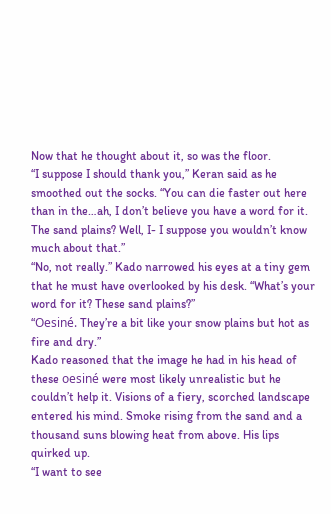Now that he thought about it, so was the floor.
“I suppose I should thank you,” Keran said as he smoothed out the socks. “You can die faster out here than in the…ah, I don’t believe you have a word for it. The sand plains? Well, I- I suppose you wouldn’t know much about that.”
“No, not really.” Kado narrowed his eyes at a tiny gem that he must have overlooked by his desk. “What’s your word for it? These sand plains?”
“Oesiné. They’re a bit like your snow plains but hot as fire and dry.”
Kado reasoned that the image he had in his head of these oesiné were most likely unrealistic but he couldn’t help it. Visions of a fiery, scorched landscape entered his mind. Smoke rising from the sand and a thousand suns blowing heat from above. His lips quirked up.
“I want to see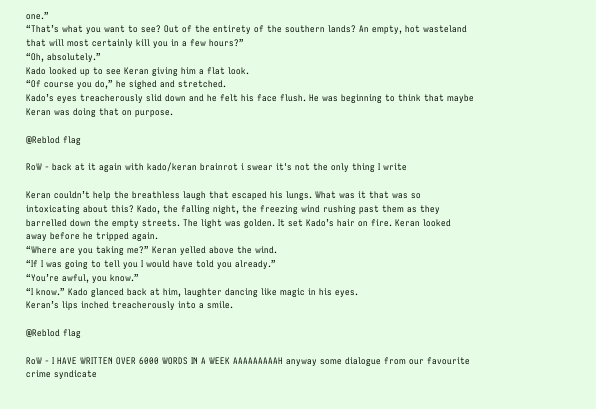one.”
“That’s what you want to see? Out of the entirety of the southern lands? An empty, hot wasteland that will most certainly kill you in a few hours?”
“Oh, absolutely.”
Kado looked up to see Keran giving him a flat look.
“Of course you do,” he sighed and stretched.
Kado’s eyes treacherously slid down and he felt his face flush. He was beginning to think that maybe Keran was doing that on purpose.

@Reblod flag

RoW - back at it again with kado/keran brainrot i swear it's not the only thing I write

Keran couldn’t help the breathless laugh that escaped his lungs. What was it that was so intoxicating about this? Kado, the falling night, the freezing wind rushing past them as they barrelled down the empty streets. The light was golden. It set Kado’s hair on fire. Keran looked away before he tripped again.
“Where are you taking me?” Keran yelled above the wind.
“If I was going to tell you I would have told you already.”
“You’re awful, you know.”
“I know.” Kado glanced back at him, laughter dancing like magic in his eyes.
Keran’s lips inched treacherously into a smile.

@Reblod flag

RoW - I HAVE WRITTEN OVER 6000 WORDS IN A WEEK AAAAAAAAAH anyway some dialogue from our favourite crime syndicate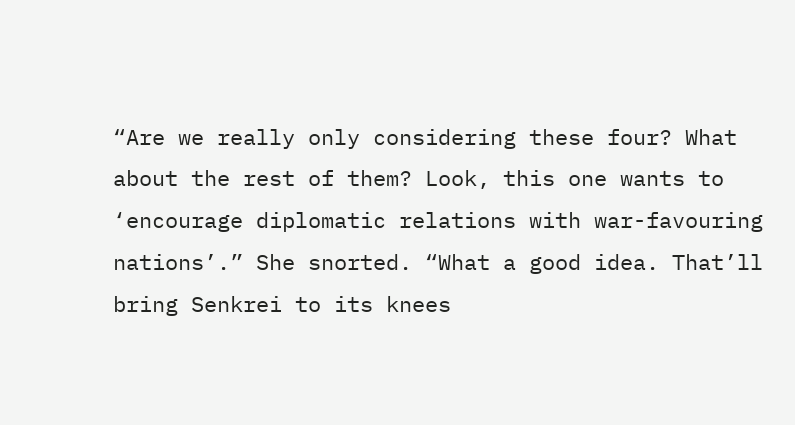“Are we really only considering these four? What about the rest of them? Look, this one wants to ‘encourage diplomatic relations with war-favouring nations’.” She snorted. “What a good idea. That’ll bring Senkrei to its knees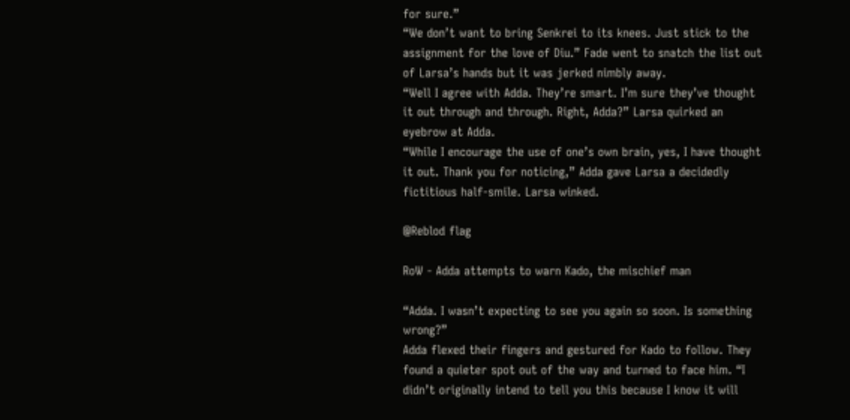for sure.”
“We don’t want to bring Senkrei to its knees. Just stick to the assignment for the love of Diu.” Fade went to snatch the list out of Larsa’s hands but it was jerked nimbly away.
“Well I agree with Adda. They’re smart. I’m sure they’ve thought it out through and through. Right, Adda?” Larsa quirked an eyebrow at Adda.
“While I encourage the use of one’s own brain, yes, I have thought it out. Thank you for noticing,” Adda gave Larsa a decidedly fictitious half-smile. Larsa winked.

@Reblod flag

RoW - Adda attempts to warn Kado, the mischief man

“Adda. I wasn’t expecting to see you again so soon. Is something wrong?”
Adda flexed their fingers and gestured for Kado to follow. They found a quieter spot out of the way and turned to face him. “I didn’t originally intend to tell you this because I know it will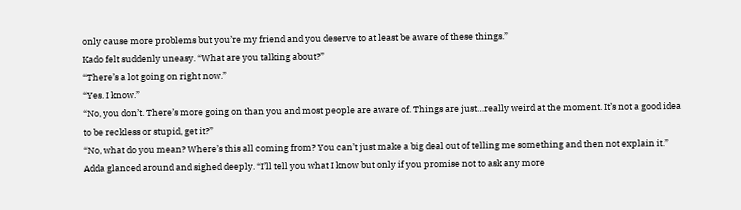only cause more problems but you’re my friend and you deserve to at least be aware of these things.”
Kado felt suddenly uneasy. “What are you talking about?”
“There’s a lot going on right now.”
“Yes. I know.”
“No, you don’t. There’s more going on than you and most people are aware of. Things are just…really weird at the moment. It’s not a good idea to be reckless or stupid, get it?”
“No, what do you mean? Where’s this all coming from? You can’t just make a big deal out of telling me something and then not explain it.”
Adda glanced around and sighed deeply. “I’ll tell you what I know but only if you promise not to ask any more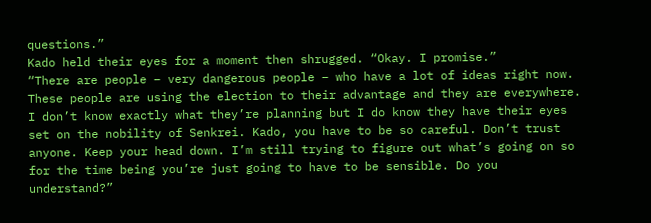questions.”
Kado held their eyes for a moment then shrugged. “Okay. I promise.”
“There are people – very dangerous people – who have a lot of ideas right now. These people are using the election to their advantage and they are everywhere. I don’t know exactly what they’re planning but I do know they have their eyes set on the nobility of Senkrei. Kado, you have to be so careful. Don’t trust anyone. Keep your head down. I’m still trying to figure out what’s going on so for the time being you’re just going to have to be sensible. Do you understand?”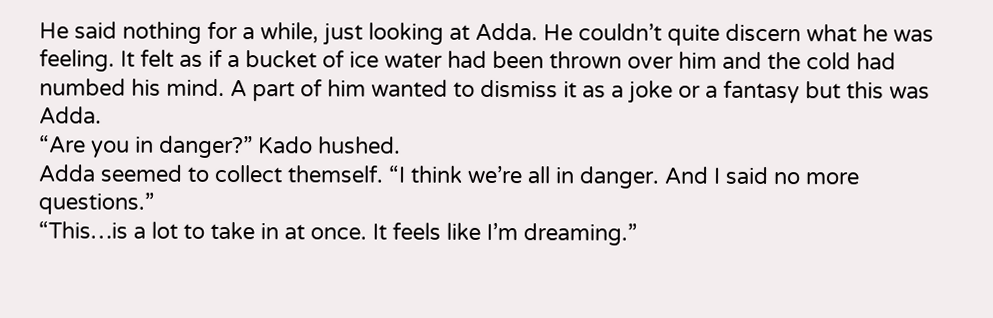He said nothing for a while, just looking at Adda. He couldn’t quite discern what he was feeling. It felt as if a bucket of ice water had been thrown over him and the cold had numbed his mind. A part of him wanted to dismiss it as a joke or a fantasy but this was Adda.
“Are you in danger?” Kado hushed.
Adda seemed to collect themself. “I think we’re all in danger. And I said no more questions.”
“This…is a lot to take in at once. It feels like I’m dreaming.”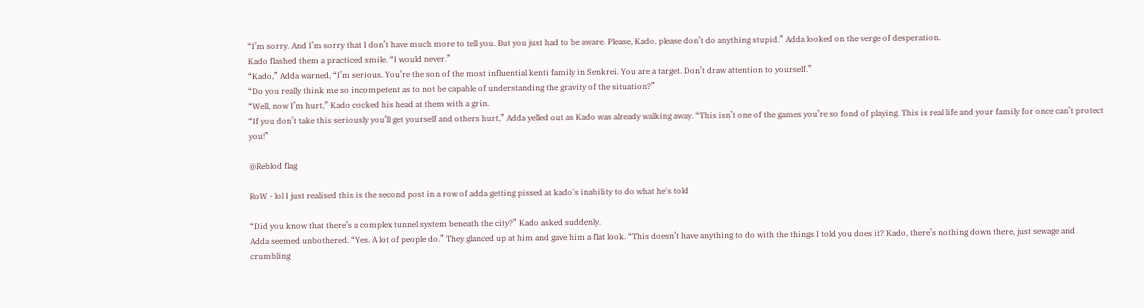“I’m sorry. And I’m sorry that I don’t have much more to tell you. But you just had to be aware. Please, Kado, please don’t do anything stupid.” Adda looked on the verge of desperation.
Kado flashed them a practiced smile. “I would never.”
“Kado,” Adda warned, “I’m serious. You’re the son of the most influential kenti family in Senkrei. You are a target. Don’t draw attention to yourself.”
“Do you really think me so incompetent as to not be capable of understanding the gravity of the situation?”
“Well, now I’m hurt,” Kado cocked his head at them with a grin.
“If you don’t take this seriously you’ll get yourself and others hurt,” Adda yelled out as Kado was already walking away. “This isn’t one of the games you’re so fond of playing. This is real life and your family for once can’t protect you!”

@Reblod flag

RoW - lol I just realised this is the second post in a row of adda getting pissed at kado's inability to do what he's told

“Did you know that there’s a complex tunnel system beneath the city?” Kado asked suddenly.
Adda seemed unbothered. “Yes. A lot of people do.” They glanced up at him and gave him a flat look. “This doesn’t have anything to do with the things I told you does it? Kado, there’s nothing down there, just sewage and crumbling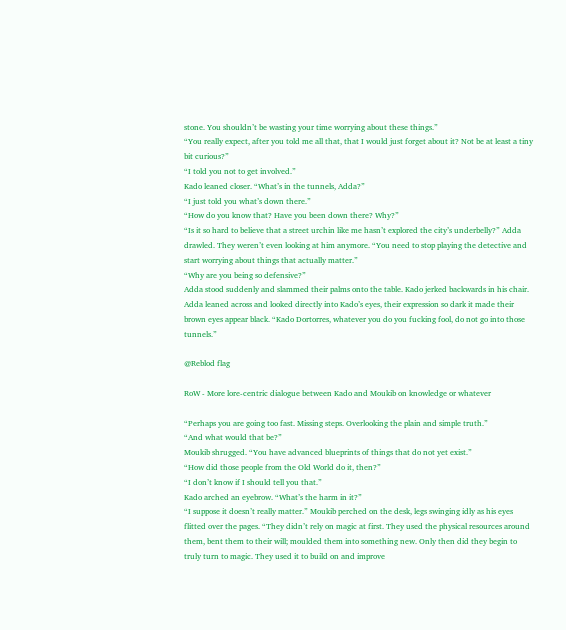stone. You shouldn’t be wasting your time worrying about these things.”
“You really expect, after you told me all that, that I would just forget about it? Not be at least a tiny bit curious?”
“I told you not to get involved.”
Kado leaned closer. “What’s in the tunnels, Adda?”
“I just told you what’s down there.”
“How do you know that? Have you been down there? Why?”
“Is it so hard to believe that a street urchin like me hasn’t explored the city’s underbelly?” Adda drawled. They weren’t even looking at him anymore. “You need to stop playing the detective and start worrying about things that actually matter.”
“Why are you being so defensive?”
Adda stood suddenly and slammed their palms onto the table. Kado jerked backwards in his chair. Adda leaned across and looked directly into Kado’s eyes, their expression so dark it made their brown eyes appear black. “Kado Dortorres, whatever you do you fucking fool, do not go into those tunnels.”

@Reblod flag

RoW - More lore-centric dialogue between Kado and Moukib on knowledge or whatever

“Perhaps you are going too fast. Missing steps. Overlooking the plain and simple truth.”
“And what would that be?”
Moukib shrugged. “You have advanced blueprints of things that do not yet exist.”
“How did those people from the Old World do it, then?”
“I don’t know if I should tell you that.”
Kado arched an eyebrow. “What’s the harm in it?”
“I suppose it doesn’t really matter.” Moukib perched on the desk, legs swinging idly as his eyes flitted over the pages. “They didn’t rely on magic at first. They used the physical resources around them, bent them to their will; moulded them into something new. Only then did they begin to truly turn to magic. They used it to build on and improve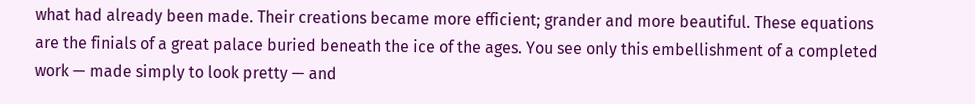what had already been made. Their creations became more efficient; grander and more beautiful. These equations are the finials of a great palace buried beneath the ice of the ages. You see only this embellishment of a completed work — made simply to look pretty — and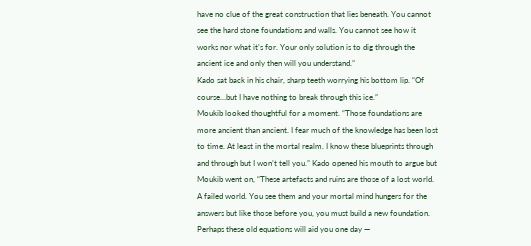have no clue of the great construction that lies beneath. You cannot see the hard stone foundations and walls. You cannot see how it works nor what it’s for. Your only solution is to dig through the ancient ice and only then will you understand.”
Kado sat back in his chair, sharp teeth worrying his bottom lip. “Of course…but I have nothing to break through this ice.”
Moukib looked thoughtful for a moment. “Those foundations are more ancient than ancient. I fear much of the knowledge has been lost to time. At least in the mortal realm. I know these blueprints through and through but I won’t tell you.” Kado opened his mouth to argue but Moukib went on, “These artefacts and ruins are those of a lost world. A failed world. You see them and your mortal mind hungers for the answers but like those before you, you must build a new foundation. Perhaps these old equations will aid you one day —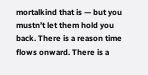mortalkind that is — but you mustn’t let them hold you back. There is a reason time flows onward. There is a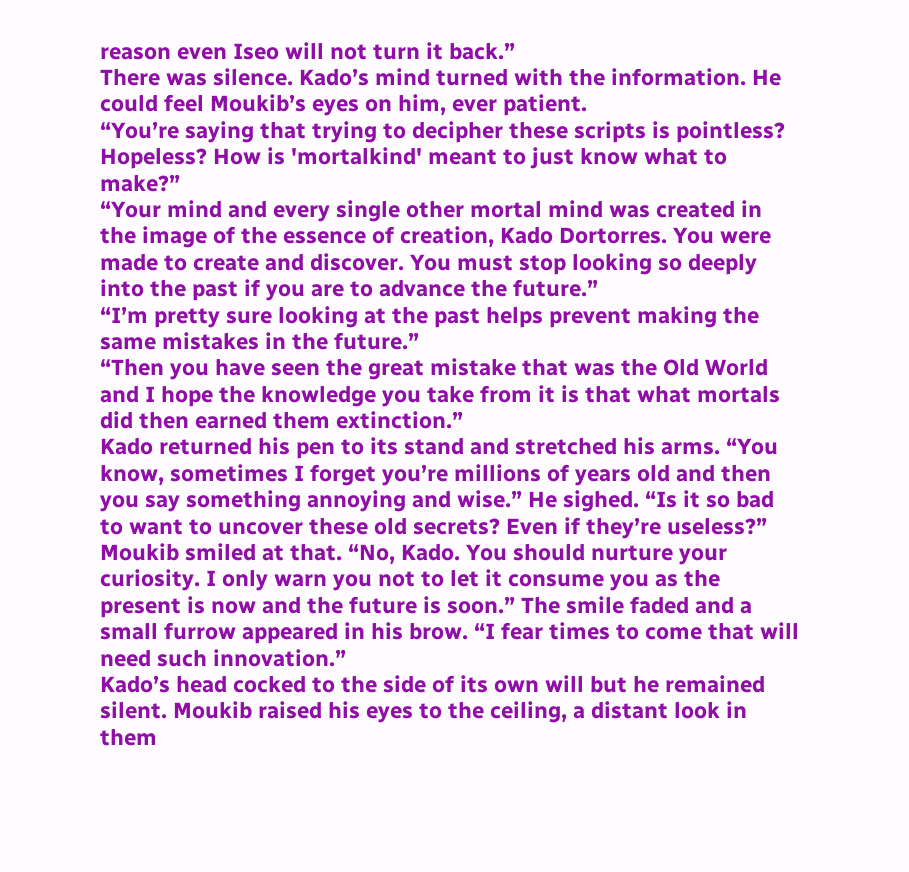reason even Iseo will not turn it back.”
There was silence. Kado’s mind turned with the information. He could feel Moukib’s eyes on him, ever patient.
“You’re saying that trying to decipher these scripts is pointless? Hopeless? How is 'mortalkind' meant to just know what to make?”
“Your mind and every single other mortal mind was created in the image of the essence of creation, Kado Dortorres. You were made to create and discover. You must stop looking so deeply into the past if you are to advance the future.”
“I’m pretty sure looking at the past helps prevent making the same mistakes in the future.”
“Then you have seen the great mistake that was the Old World and I hope the knowledge you take from it is that what mortals did then earned them extinction.”
Kado returned his pen to its stand and stretched his arms. “You know, sometimes I forget you’re millions of years old and then you say something annoying and wise.” He sighed. “Is it so bad to want to uncover these old secrets? Even if they’re useless?”
Moukib smiled at that. “No, Kado. You should nurture your curiosity. I only warn you not to let it consume you as the present is now and the future is soon.” The smile faded and a small furrow appeared in his brow. “I fear times to come that will need such innovation.”
Kado’s head cocked to the side of its own will but he remained silent. Moukib raised his eyes to the ceiling, a distant look in them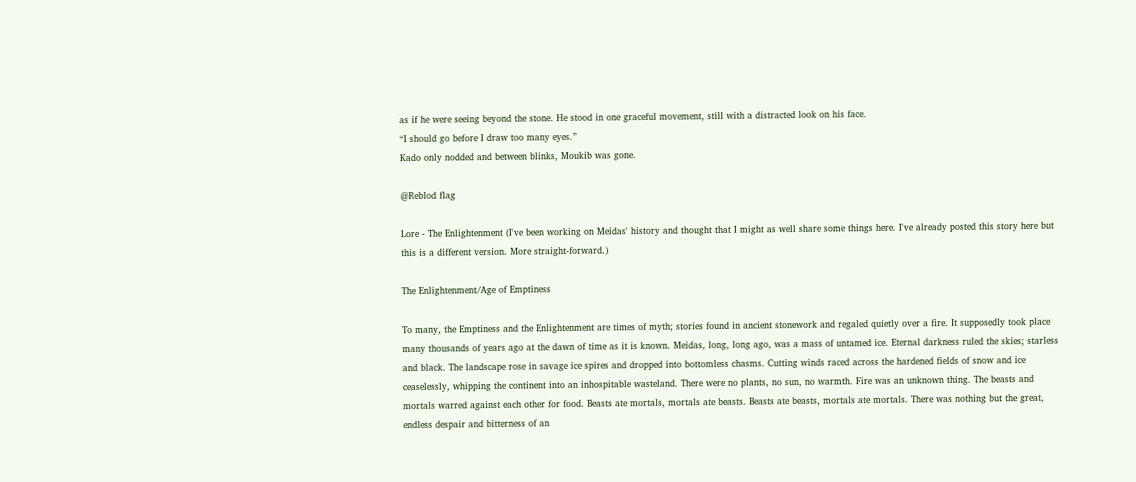as if he were seeing beyond the stone. He stood in one graceful movement, still with a distracted look on his face.
“I should go before I draw too many eyes.”
Kado only nodded and between blinks, Moukib was gone.

@Reblod flag

Lore - The Enlightenment (I've been working on Meidas' history and thought that I might as well share some things here. I've already posted this story here but this is a different version. More straight-forward.)

The Enlightenment/Age of Emptiness

To many, the Emptiness and the Enlightenment are times of myth; stories found in ancient stonework and regaled quietly over a fire. It supposedly took place many thousands of years ago at the dawn of time as it is known. Meidas, long, long ago, was a mass of untamed ice. Eternal darkness ruled the skies; starless and black. The landscape rose in savage ice spires and dropped into bottomless chasms. Cutting winds raced across the hardened fields of snow and ice ceaselessly, whipping the continent into an inhospitable wasteland. There were no plants, no sun, no warmth. Fire was an unknown thing. The beasts and mortals warred against each other for food. Beasts ate mortals, mortals ate beasts. Beasts ate beasts, mortals ate mortals. There was nothing but the great, endless despair and bitterness of an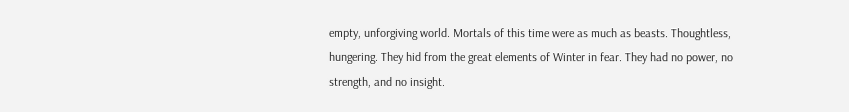empty, unforgiving world. Mortals of this time were as much as beasts. Thoughtless, hungering. They hid from the great elements of Winter in fear. They had no power, no strength, and no insight.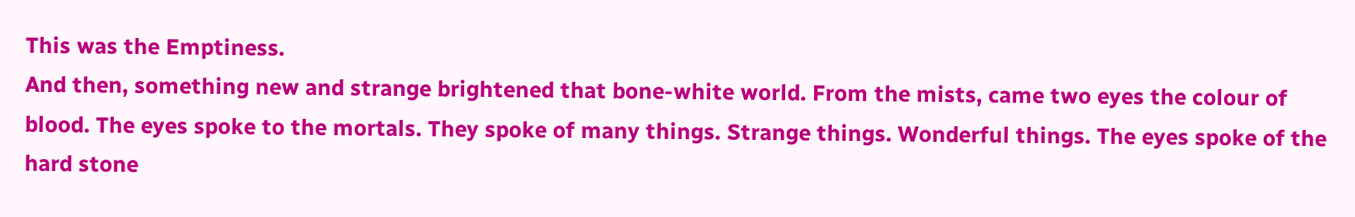This was the Emptiness.
And then, something new and strange brightened that bone-white world. From the mists, came two eyes the colour of blood. The eyes spoke to the mortals. They spoke of many things. Strange things. Wonderful things. The eyes spoke of the hard stone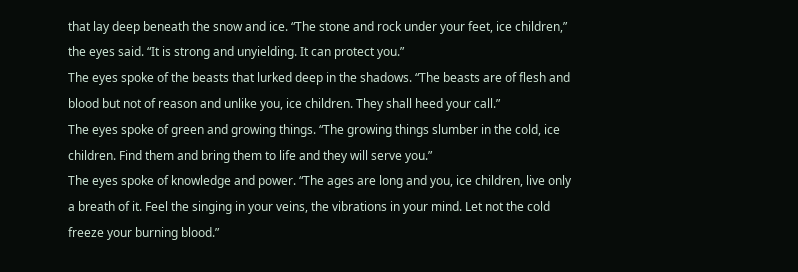that lay deep beneath the snow and ice. “The stone and rock under your feet, ice children,” the eyes said. “It is strong and unyielding. It can protect you.”
The eyes spoke of the beasts that lurked deep in the shadows. “The beasts are of flesh and blood but not of reason and unlike you, ice children. They shall heed your call.”
The eyes spoke of green and growing things. “The growing things slumber in the cold, ice children. Find them and bring them to life and they will serve you.”
The eyes spoke of knowledge and power. “The ages are long and you, ice children, live only a breath of it. Feel the singing in your veins, the vibrations in your mind. Let not the cold freeze your burning blood.”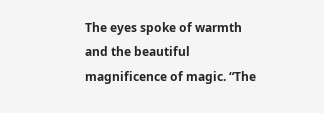The eyes spoke of warmth and the beautiful magnificence of magic. “The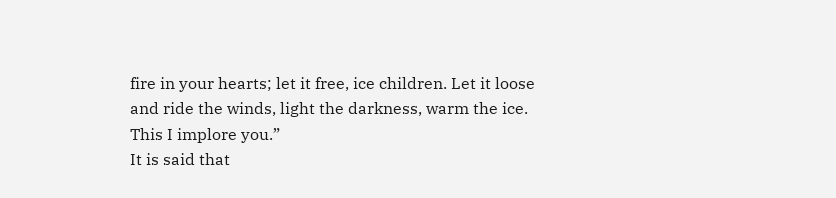fire in your hearts; let it free, ice children. Let it loose and ride the winds, light the darkness, warm the ice. This I implore you.”
It is said that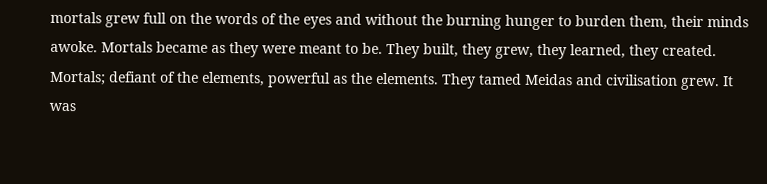mortals grew full on the words of the eyes and without the burning hunger to burden them, their minds awoke. Mortals became as they were meant to be. They built, they grew, they learned, they created. Mortals; defiant of the elements, powerful as the elements. They tamed Meidas and civilisation grew. It was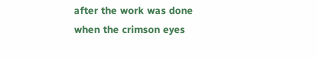after the work was done when the crimson eyes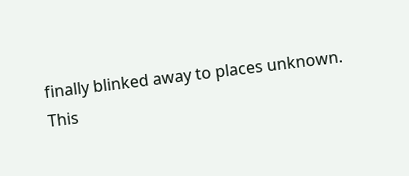finally blinked away to places unknown.
This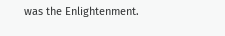was the Enlightenment.